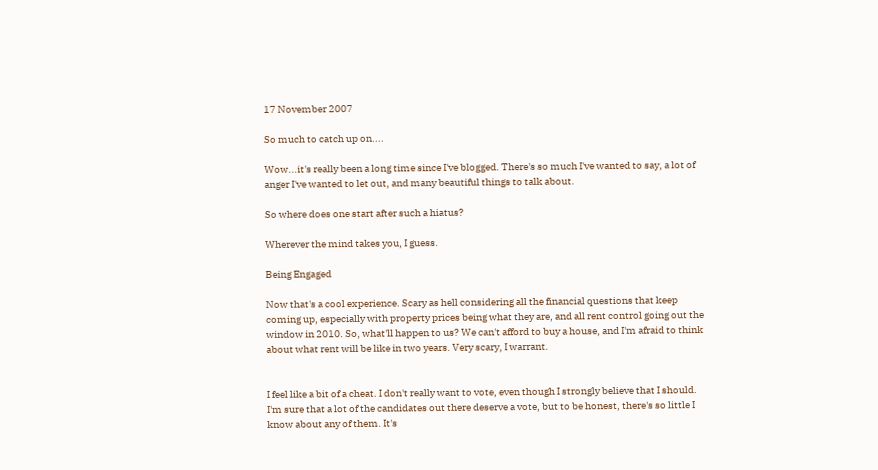17 November 2007

So much to catch up on....

Wow...it's really been a long time since I've blogged. There's so much I've wanted to say, a lot of anger I've wanted to let out, and many beautiful things to talk about.

So where does one start after such a hiatus?

Wherever the mind takes you, I guess.

Being Engaged

Now that's a cool experience. Scary as hell considering all the financial questions that keep coming up, especially with property prices being what they are, and all rent control going out the window in 2010. So, what'll happen to us? We can't afford to buy a house, and I'm afraid to think about what rent will be like in two years. Very scary, I warrant.


I feel like a bit of a cheat. I don't really want to vote, even though I strongly believe that I should. I'm sure that a lot of the candidates out there deserve a vote, but to be honest, there's so little I know about any of them. It's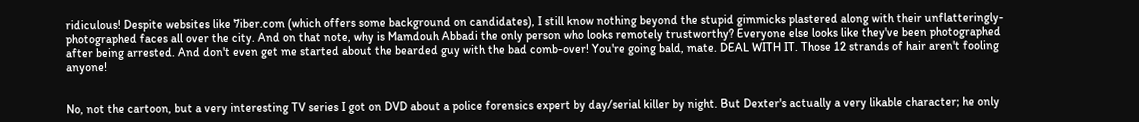ridiculous! Despite websites like 7iber.com (which offers some background on candidates), I still know nothing beyond the stupid gimmicks plastered along with their unflatteringly-photographed faces all over the city. And on that note, why is Mamdouh Abbadi the only person who looks remotely trustworthy? Everyone else looks like they've been photographed after being arrested. And don't even get me started about the bearded guy with the bad comb-over! You're going bald, mate. DEAL WITH IT. Those 12 strands of hair aren't fooling anyone!


No, not the cartoon, but a very interesting TV series I got on DVD about a police forensics expert by day/serial killer by night. But Dexter's actually a very likable character; he only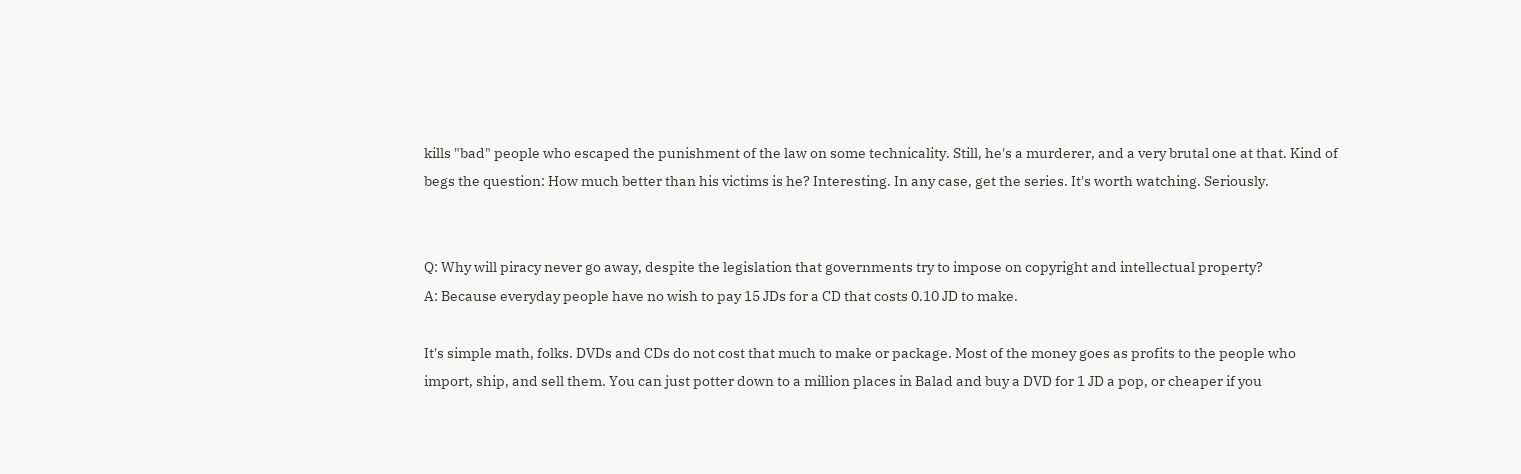kills "bad" people who escaped the punishment of the law on some technicality. Still, he's a murderer, and a very brutal one at that. Kind of begs the question: How much better than his victims is he? Interesting. In any case, get the series. It's worth watching. Seriously.


Q: Why will piracy never go away, despite the legislation that governments try to impose on copyright and intellectual property?
A: Because everyday people have no wish to pay 15 JDs for a CD that costs 0.10 JD to make.

It's simple math, folks. DVDs and CDs do not cost that much to make or package. Most of the money goes as profits to the people who import, ship, and sell them. You can just potter down to a million places in Balad and buy a DVD for 1 JD a pop, or cheaper if you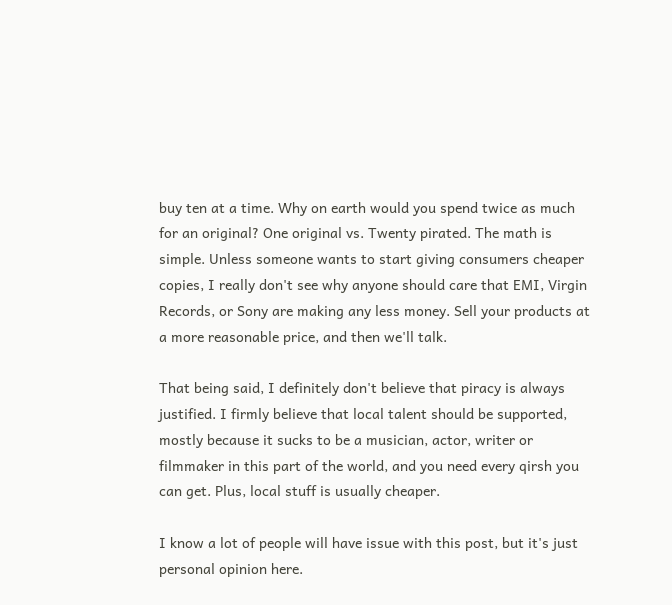buy ten at a time. Why on earth would you spend twice as much for an original? One original vs. Twenty pirated. The math is simple. Unless someone wants to start giving consumers cheaper copies, I really don't see why anyone should care that EMI, Virgin Records, or Sony are making any less money. Sell your products at a more reasonable price, and then we'll talk.

That being said, I definitely don't believe that piracy is always justified. I firmly believe that local talent should be supported, mostly because it sucks to be a musician, actor, writer or filmmaker in this part of the world, and you need every qirsh you can get. Plus, local stuff is usually cheaper.

I know a lot of people will have issue with this post, but it's just personal opinion here.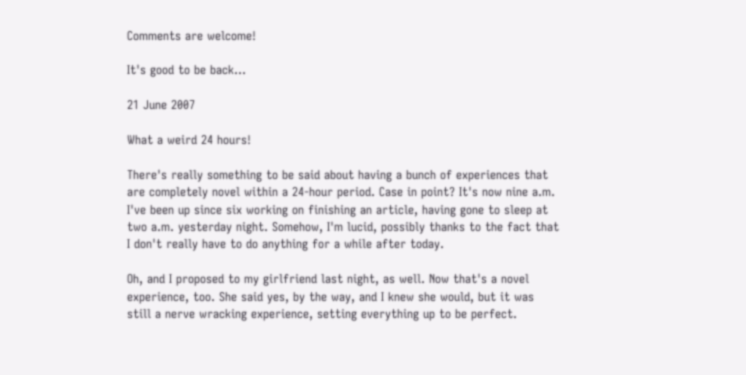Comments are welcome!

It's good to be back...

21 June 2007

What a weird 24 hours!

There's really something to be said about having a bunch of experiences that are completely novel within a 24-hour period. Case in point? It's now nine a.m. I've been up since six working on finishing an article, having gone to sleep at two a.m. yesterday night. Somehow, I'm lucid, possibly thanks to the fact that I don't really have to do anything for a while after today.

Oh, and I proposed to my girlfriend last night, as well. Now that's a novel experience, too. She said yes, by the way, and I knew she would, but it was still a nerve wracking experience, setting everything up to be perfect.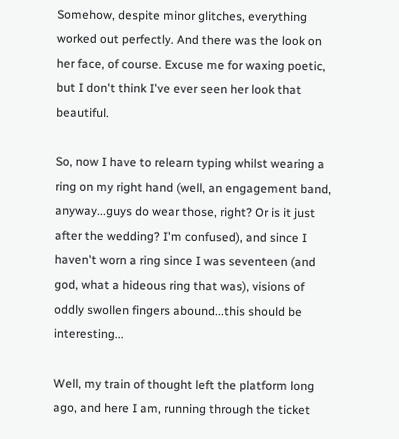Somehow, despite minor glitches, everything worked out perfectly. And there was the look on her face, of course. Excuse me for waxing poetic, but I don't think I've ever seen her look that beautiful.

So, now I have to relearn typing whilst wearing a ring on my right hand (well, an engagement band, anyway...guys do wear those, right? Or is it just after the wedding? I'm confused), and since I haven't worn a ring since I was seventeen (and god, what a hideous ring that was), visions of oddly swollen fingers abound...this should be interesting...

Well, my train of thought left the platform long ago, and here I am, running through the ticket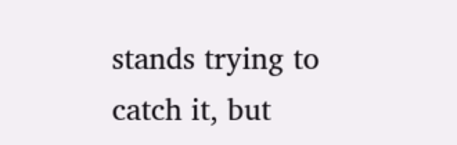stands trying to catch it, but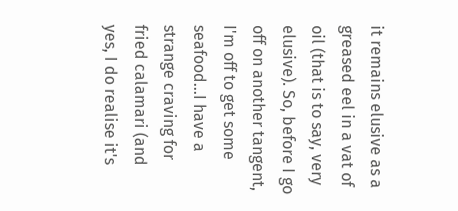it remains elusive as a greased eel in a vat of oil (that is to say, very elusive). So, before I go off on another tangent, I'm off to get some seafood...I have a strange craving for fried calamari (and yes, I do realise it's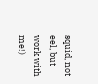squid, not eel, but work with me!)